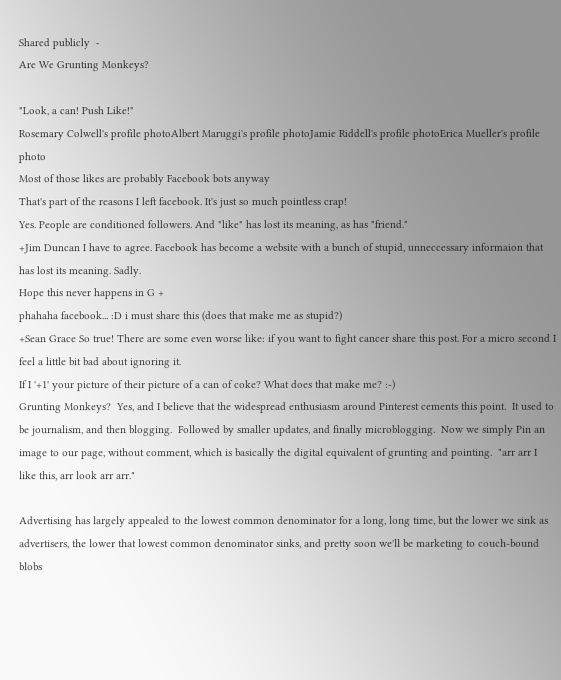Shared publicly  -
Are We Grunting Monkeys?

"Look, a can! Push Like!"
Rosemary Colwell's profile photoAlbert Maruggi's profile photoJamie Riddell's profile photoErica Mueller's profile photo
Most of those likes are probably Facebook bots anyway
That's part of the reasons I left facebook. It's just so much pointless crap!
Yes. People are conditioned followers. And "like" has lost its meaning, as has "friend."
+Jim Duncan I have to agree. Facebook has become a website with a bunch of stupid, unneccessary informaion that has lost its meaning. Sadly.
Hope this never happens in G +
phahaha facebook... :D i must share this (does that make me as stupid?)
+Sean Grace So true! There are some even worse like: if you want to fight cancer share this post. For a micro second I feel a little bit bad about ignoring it.
If I '+1' your picture of their picture of a can of coke? What does that make me? :-)
Grunting Monkeys?  Yes, and I believe that the widespread enthusiasm around Pinterest cements this point.  It used to be journalism, and then blogging.  Followed by smaller updates, and finally microblogging.  Now we simply Pin an image to our page, without comment, which is basically the digital equivalent of grunting and pointing.  "arr arr I like this, arr look arr arr."

Advertising has largely appealed to the lowest common denominator for a long, long time, but the lower we sink as advertisers, the lower that lowest common denominator sinks, and pretty soon we'll be marketing to couch-bound blobs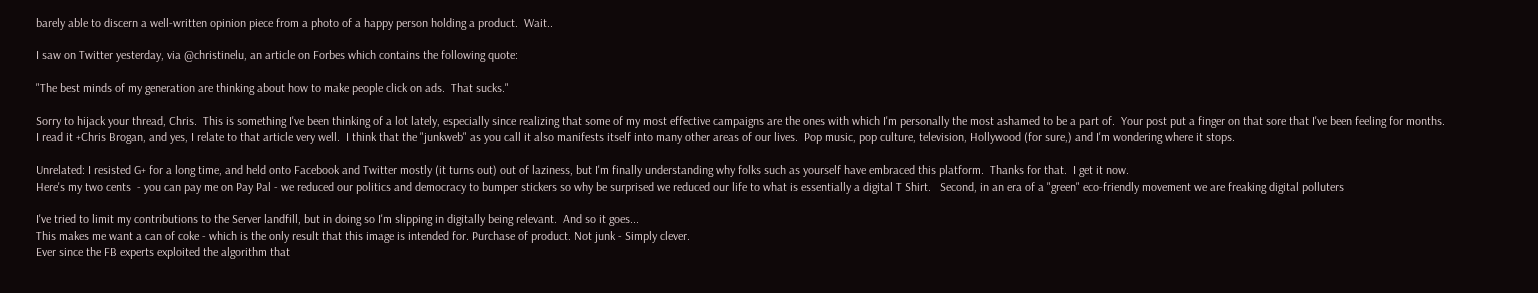barely able to discern a well-written opinion piece from a photo of a happy person holding a product.  Wait..

I saw on Twitter yesterday, via @christinelu, an article on Forbes which contains the following quote:

"The best minds of my generation are thinking about how to make people click on ads.  That sucks."

Sorry to hijack your thread, Chris.  This is something I've been thinking of a lot lately, especially since realizing that some of my most effective campaigns are the ones with which I'm personally the most ashamed to be a part of.  Your post put a finger on that sore that I've been feeling for months.
I read it +Chris Brogan, and yes, I relate to that article very well.  I think that the "junkweb" as you call it also manifests itself into many other areas of our lives.  Pop music, pop culture, television, Hollywood (for sure,) and I'm wondering where it stops.

Unrelated: I resisted G+ for a long time, and held onto Facebook and Twitter mostly (it turns out) out of laziness, but I'm finally understanding why folks such as yourself have embraced this platform.  Thanks for that.  I get it now.
Here's my two cents  - you can pay me on Pay Pal - we reduced our politics and democracy to bumper stickers so why be surprised we reduced our life to what is essentially a digital T Shirt.   Second, in an era of a "green" eco-friendly movement we are freaking digital polluters

I've tried to limit my contributions to the Server landfill, but in doing so I'm slipping in digitally being relevant.  And so it goes...
This makes me want a can of coke - which is the only result that this image is intended for. Purchase of product. Not junk - Simply clever.
Ever since the FB experts exploited the algorithm that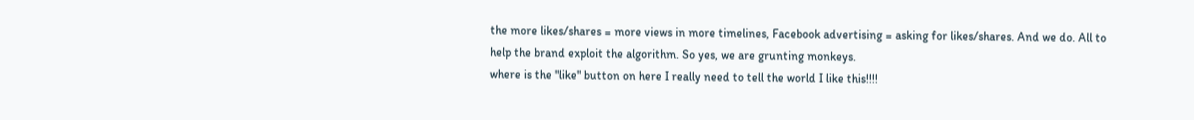the more likes/shares = more views in more timelines, Facebook advertising = asking for likes/shares. And we do. All to help the brand exploit the algorithm. So yes, we are grunting monkeys.
where is the "like" button on here I really need to tell the world I like this!!!!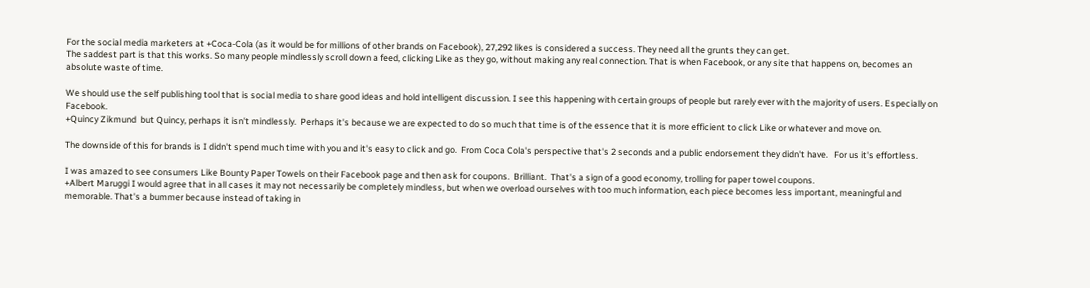For the social media marketers at +Coca-Cola (as it would be for millions of other brands on Facebook), 27,292 likes is considered a success. They need all the grunts they can get.
The saddest part is that this works. So many people mindlessly scroll down a feed, clicking Like as they go, without making any real connection. That is when Facebook, or any site that happens on, becomes an absolute waste of time.

We should use the self publishing tool that is social media to share good ideas and hold intelligent discussion. I see this happening with certain groups of people but rarely ever with the majority of users. Especially on Facebook.
+Quincy Zikmund  but Quincy, perhaps it isn't mindlessly.  Perhaps it's because we are expected to do so much that time is of the essence that it is more efficient to click Like or whatever and move on.

The downside of this for brands is I didn't spend much time with you and it's easy to click and go.  From Coca Cola's perspective that's 2 seconds and a public endorsement they didn't have.   For us it's effortless.

I was amazed to see consumers Like Bounty Paper Towels on their Facebook page and then ask for coupons.  Brilliant.  That's a sign of a good economy, trolling for paper towel coupons.
+Albert Maruggi I would agree that in all cases it may not necessarily be completely mindless, but when we overload ourselves with too much information, each piece becomes less important, meaningful and memorable. That's a bummer because instead of taking in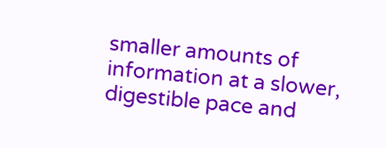smaller amounts of information at a slower, digestible pace and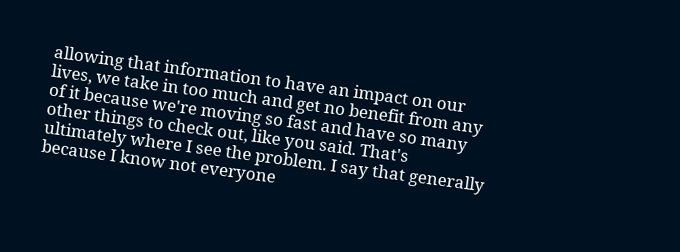allowing that information to have an impact on our lives, we take in too much and get no benefit from any of it because we're moving so fast and have so many other things to check out, like you said. That's ultimately where I see the problem. I say that generally because I know not everyone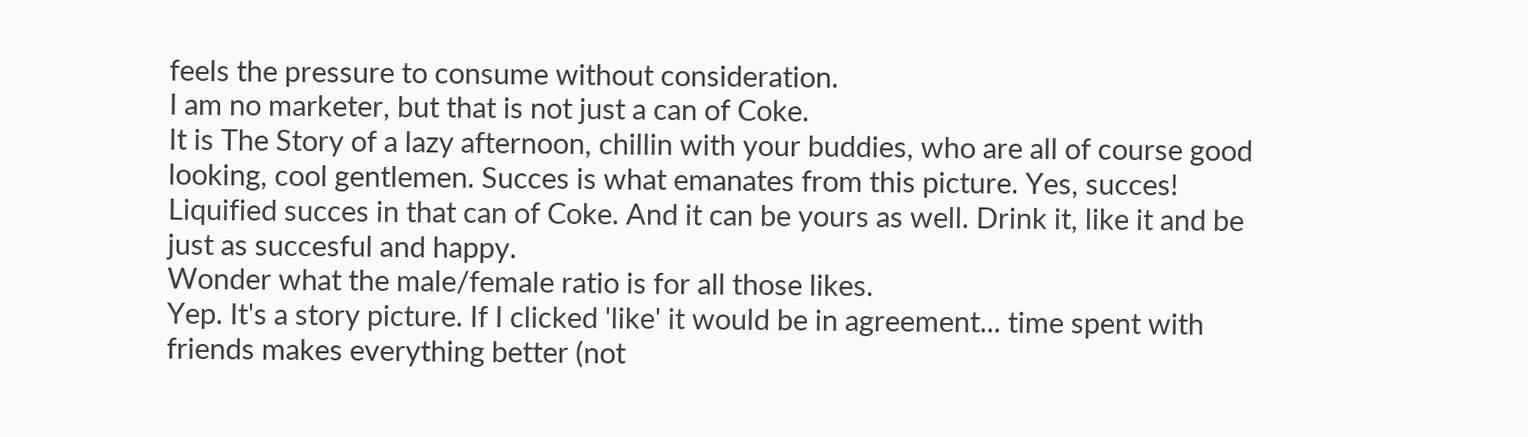feels the pressure to consume without consideration.
I am no marketer, but that is not just a can of Coke.
It is The Story of a lazy afternoon, chillin with your buddies, who are all of course good looking, cool gentlemen. Succes is what emanates from this picture. Yes, succes! Liquified succes in that can of Coke. And it can be yours as well. Drink it, like it and be just as succesful and happy.
Wonder what the male/female ratio is for all those likes.
Yep. It's a story picture. If I clicked 'like' it would be in agreement... time spent with friends makes everything better (not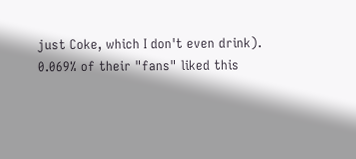just Coke, which I don't even drink).
0.069% of their "fans" liked this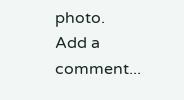photo.
Add a comment...